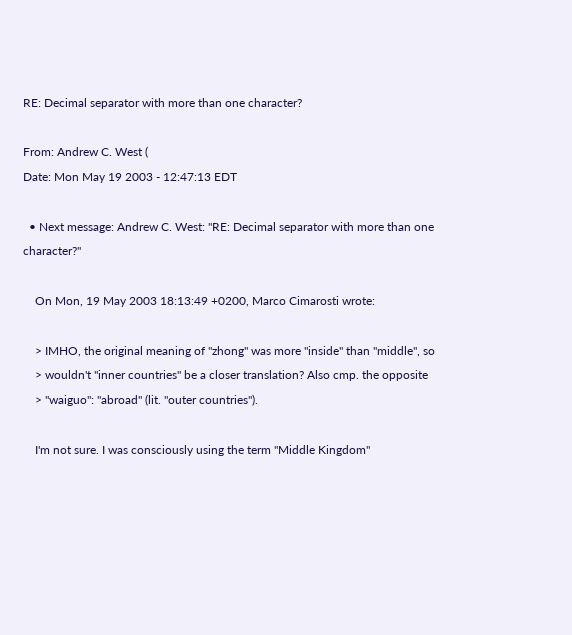RE: Decimal separator with more than one character?

From: Andrew C. West (
Date: Mon May 19 2003 - 12:47:13 EDT

  • Next message: Andrew C. West: "RE: Decimal separator with more than one character?"

    On Mon, 19 May 2003 18:13:49 +0200, Marco Cimarosti wrote:

    > IMHO, the original meaning of "zhong" was more "inside" than "middle", so
    > wouldn't "inner countries" be a closer translation? Also cmp. the opposite
    > "waiguo": "abroad" (lit. "outer countries").

    I'm not sure. I was consciously using the term "Middle Kingdom"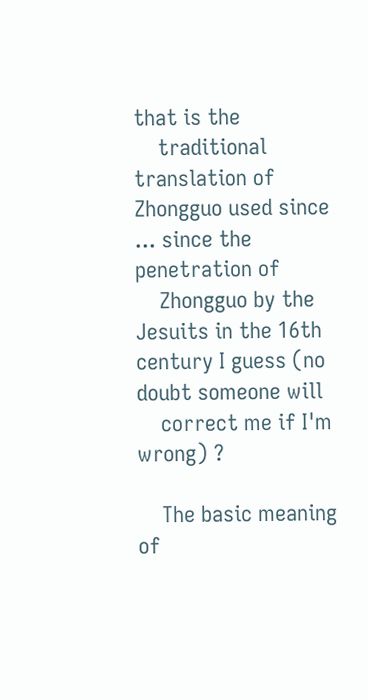that is the
    traditional translation of Zhongguo used since ... since the penetration of
    Zhongguo by the Jesuits in the 16th century I guess (no doubt someone will
    correct me if I'm wrong) ?

    The basic meaning of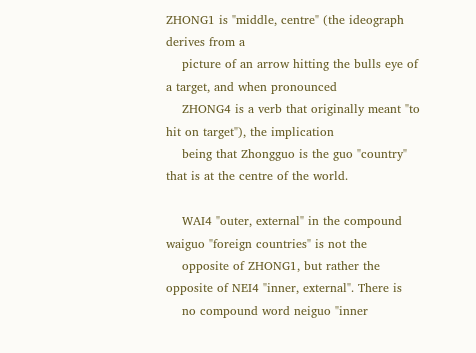ZHONG1 is "middle, centre" (the ideograph derives from a
    picture of an arrow hitting the bulls eye of a target, and when pronounced
    ZHONG4 is a verb that originally meant "to hit on target"), the implication
    being that Zhongguo is the guo "country" that is at the centre of the world.

    WAI4 "outer, external" in the compound waiguo "foreign countries" is not the
    opposite of ZHONG1, but rather the opposite of NEI4 "inner, external". There is
    no compound word neiguo "inner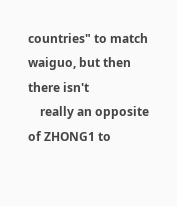countries" to match waiguo, but then there isn't
    really an opposite of ZHONG1 to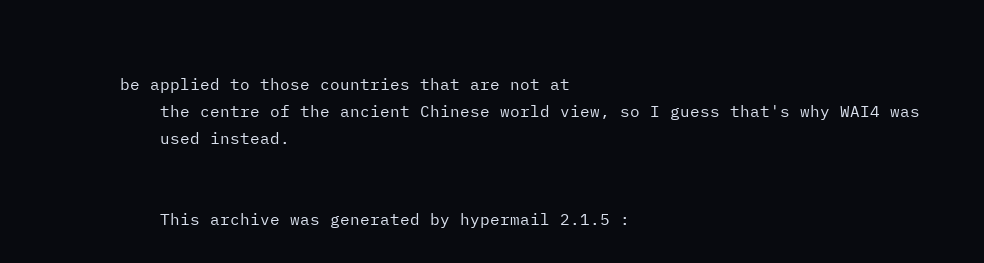be applied to those countries that are not at
    the centre of the ancient Chinese world view, so I guess that's why WAI4 was
    used instead.


    This archive was generated by hypermail 2.1.5 :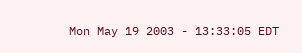Mon May 19 2003 - 13:33:05 EDT